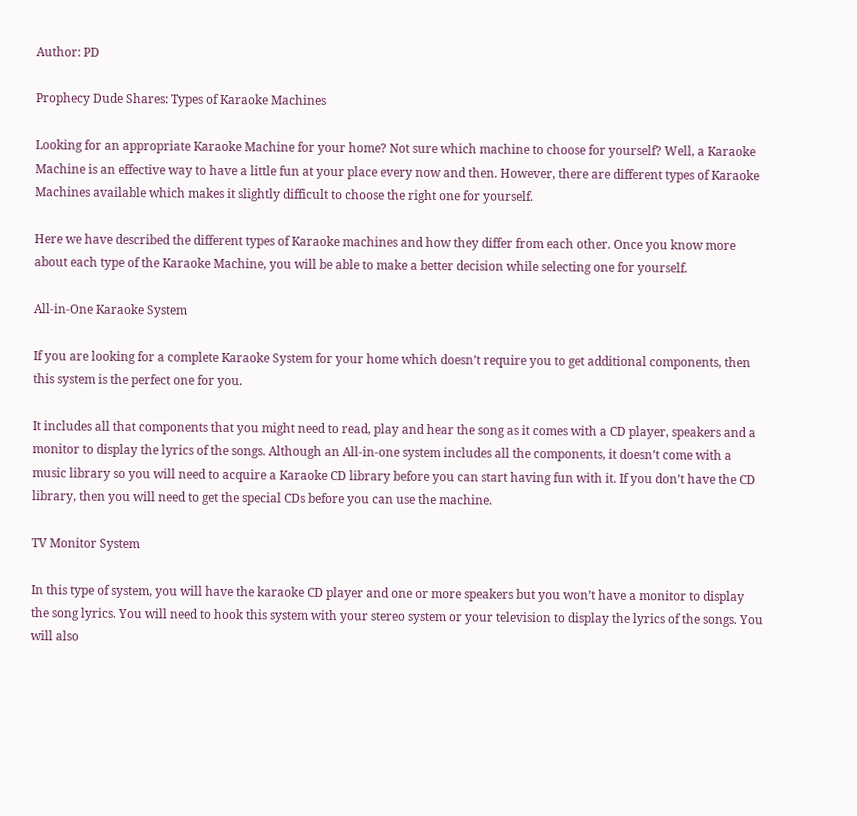Author: PD

Prophecy Dude Shares: Types of Karaoke Machines

Looking for an appropriate Karaoke Machine for your home? Not sure which machine to choose for yourself? Well, a Karaoke Machine is an effective way to have a little fun at your place every now and then. However, there are different types of Karaoke Machines available which makes it slightly difficult to choose the right one for yourself.

Here we have described the different types of Karaoke machines and how they differ from each other. Once you know more about each type of the Karaoke Machine, you will be able to make a better decision while selecting one for yourself.

All-in-One Karaoke System

If you are looking for a complete Karaoke System for your home which doesn’t require you to get additional components, then this system is the perfect one for you.

It includes all that components that you might need to read, play and hear the song as it comes with a CD player, speakers and a monitor to display the lyrics of the songs. Although an All-in-one system includes all the components, it doesn’t come with a music library so you will need to acquire a Karaoke CD library before you can start having fun with it. If you don’t have the CD library, then you will need to get the special CDs before you can use the machine.

TV Monitor System

In this type of system, you will have the karaoke CD player and one or more speakers but you won’t have a monitor to display the song lyrics. You will need to hook this system with your stereo system or your television to display the lyrics of the songs. You will also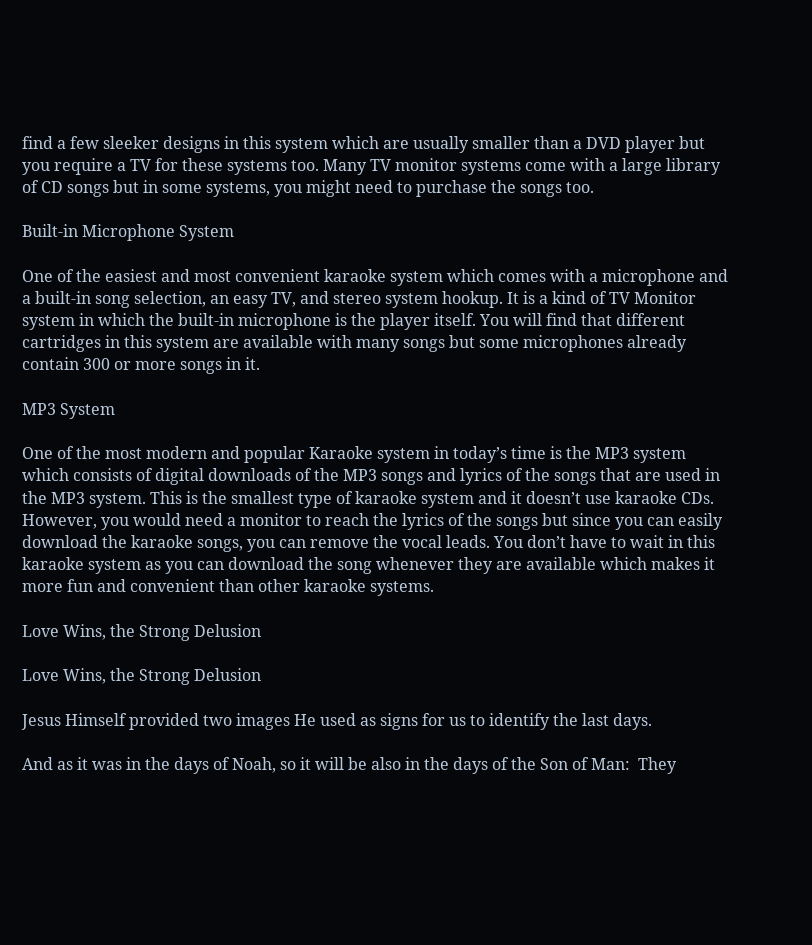find a few sleeker designs in this system which are usually smaller than a DVD player but you require a TV for these systems too. Many TV monitor systems come with a large library of CD songs but in some systems, you might need to purchase the songs too.

Built-in Microphone System

One of the easiest and most convenient karaoke system which comes with a microphone and a built-in song selection, an easy TV, and stereo system hookup. It is a kind of TV Monitor system in which the built-in microphone is the player itself. You will find that different cartridges in this system are available with many songs but some microphones already contain 300 or more songs in it.

MP3 System

One of the most modern and popular Karaoke system in today’s time is the MP3 system which consists of digital downloads of the MP3 songs and lyrics of the songs that are used in the MP3 system. This is the smallest type of karaoke system and it doesn’t use karaoke CDs. However, you would need a monitor to reach the lyrics of the songs but since you can easily download the karaoke songs, you can remove the vocal leads. You don’t have to wait in this karaoke system as you can download the song whenever they are available which makes it more fun and convenient than other karaoke systems.

Love Wins, the Strong Delusion

Love Wins, the Strong Delusion

Jesus Himself provided two images He used as signs for us to identify the last days.

And as it was in the days of Noah, so it will be also in the days of the Son of Man:  They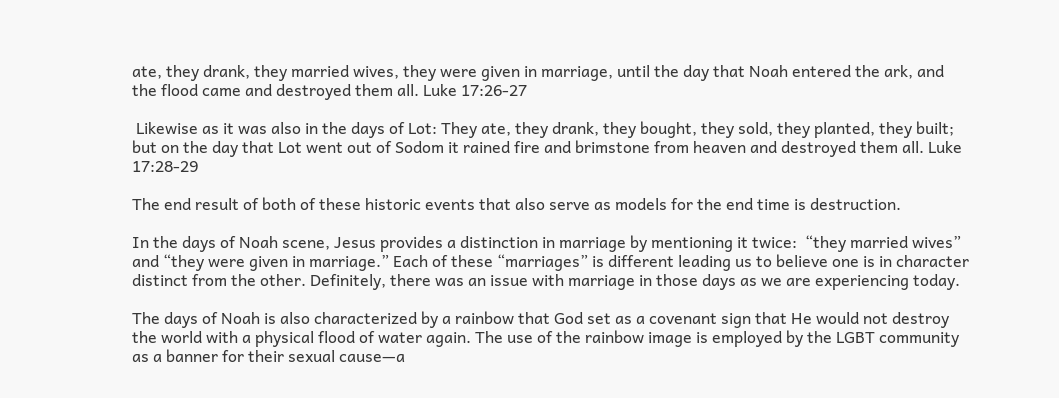ate, they drank, they married wives, they were given in marriage, until the day that Noah entered the ark, and the flood came and destroyed them all. Luke 17:26-27

 Likewise as it was also in the days of Lot: They ate, they drank, they bought, they sold, they planted, they built;  but on the day that Lot went out of Sodom it rained fire and brimstone from heaven and destroyed them all. Luke 17:28-29

The end result of both of these historic events that also serve as models for the end time is destruction.

In the days of Noah scene, Jesus provides a distinction in marriage by mentioning it twice:  “they married wives” and “they were given in marriage.” Each of these “marriages” is different leading us to believe one is in character distinct from the other. Definitely, there was an issue with marriage in those days as we are experiencing today.

The days of Noah is also characterized by a rainbow that God set as a covenant sign that He would not destroy the world with a physical flood of water again. The use of the rainbow image is employed by the LGBT community as a banner for their sexual cause—a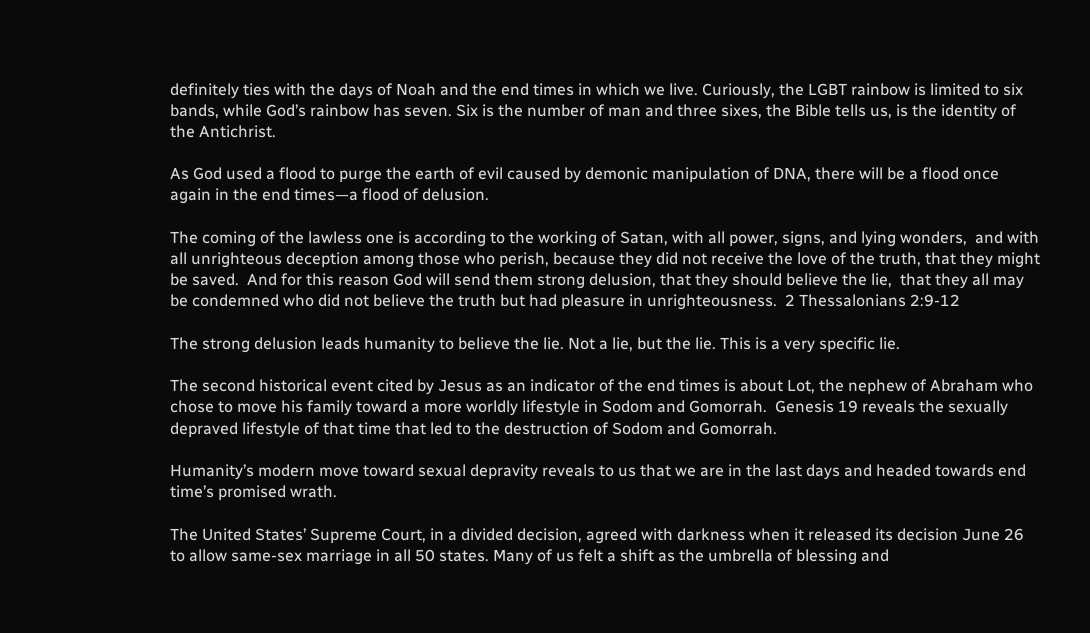definitely ties with the days of Noah and the end times in which we live. Curiously, the LGBT rainbow is limited to six bands, while God’s rainbow has seven. Six is the number of man and three sixes, the Bible tells us, is the identity of the Antichrist.

As God used a flood to purge the earth of evil caused by demonic manipulation of DNA, there will be a flood once again in the end times—a flood of delusion.

The coming of the lawless one is according to the working of Satan, with all power, signs, and lying wonders,  and with all unrighteous deception among those who perish, because they did not receive the love of the truth, that they might be saved.  And for this reason God will send them strong delusion, that they should believe the lie,  that they all may be condemned who did not believe the truth but had pleasure in unrighteousness.  2 Thessalonians 2:9-12

The strong delusion leads humanity to believe the lie. Not a lie, but the lie. This is a very specific lie.

The second historical event cited by Jesus as an indicator of the end times is about Lot, the nephew of Abraham who chose to move his family toward a more worldly lifestyle in Sodom and Gomorrah.  Genesis 19 reveals the sexually depraved lifestyle of that time that led to the destruction of Sodom and Gomorrah.

Humanity’s modern move toward sexual depravity reveals to us that we are in the last days and headed towards end time’s promised wrath.

The United States’ Supreme Court, in a divided decision, agreed with darkness when it released its decision June 26 to allow same-sex marriage in all 50 states. Many of us felt a shift as the umbrella of blessing and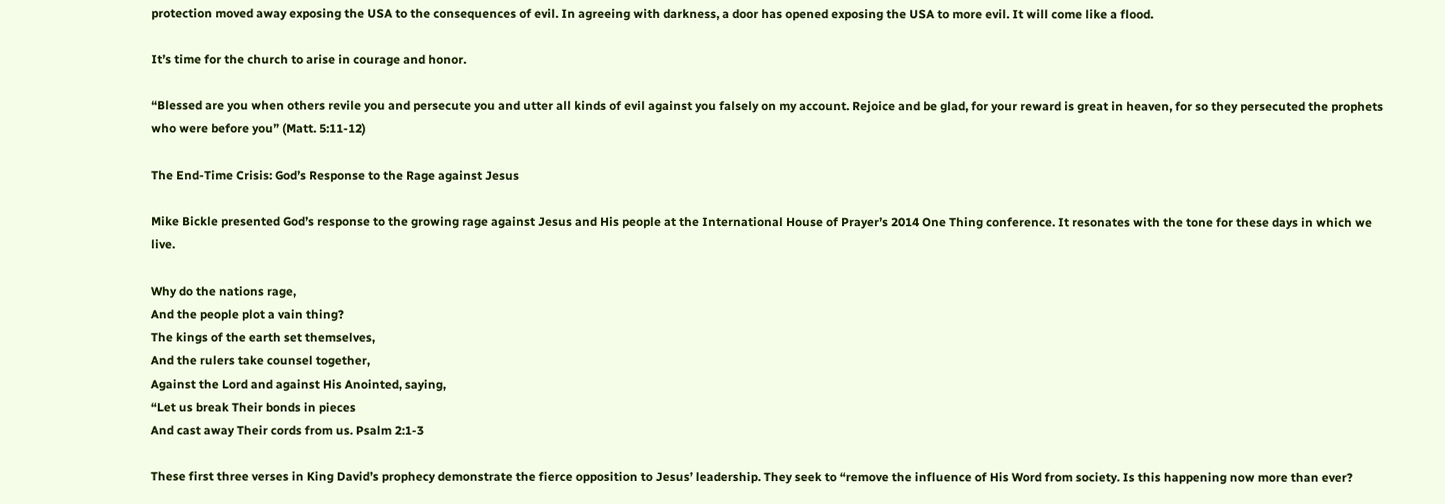protection moved away exposing the USA to the consequences of evil. In agreeing with darkness, a door has opened exposing the USA to more evil. It will come like a flood.

It’s time for the church to arise in courage and honor.

“Blessed are you when others revile you and persecute you and utter all kinds of evil against you falsely on my account. Rejoice and be glad, for your reward is great in heaven, for so they persecuted the prophets who were before you” (Matt. 5:11-12)

The End-Time Crisis: God’s Response to the Rage against Jesus

Mike Bickle presented God’s response to the growing rage against Jesus and His people at the International House of Prayer’s 2014 One Thing conference. It resonates with the tone for these days in which we live.

Why do the nations rage,
And the people plot a vain thing?
The kings of the earth set themselves,
And the rulers take counsel together,
Against the Lord and against His Anointed, saying,
“Let us break Their bonds in pieces
And cast away Their cords from us. Psalm 2:1-3

These first three verses in King David’s prophecy demonstrate the fierce opposition to Jesus’ leadership. They seek to “remove the influence of His Word from society. Is this happening now more than ever?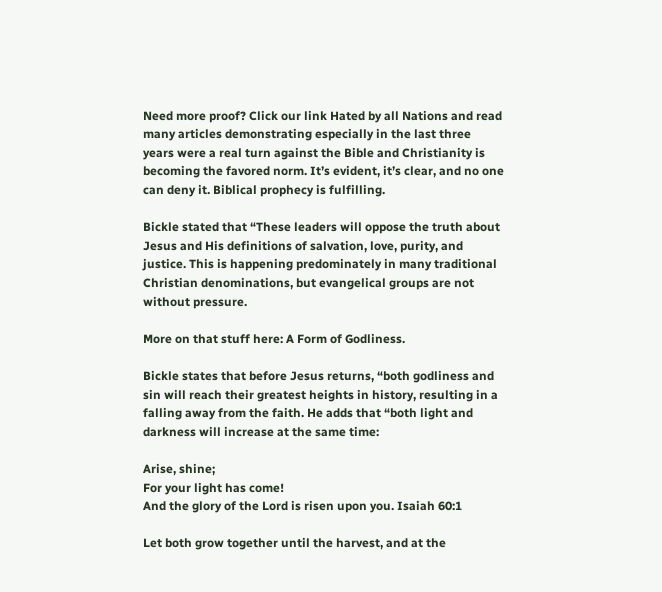Need more proof? Click our link Hated by all Nations and read many articles demonstrating especially in the last three years were a real turn against the Bible and Christianity is becoming the favored norm. It’s evident, it’s clear, and no one can deny it. Biblical prophecy is fulfilling.

Bickle stated that “These leaders will oppose the truth about Jesus and His definitions of salvation, love, purity, and justice. This is happening predominately in many traditional Christian denominations, but evangelical groups are not without pressure.

More on that stuff here: A Form of Godliness.

Bickle states that before Jesus returns, “both godliness and sin will reach their greatest heights in history, resulting in a falling away from the faith. He adds that “both light and darkness will increase at the same time:

Arise, shine;
For your light has come!
And the glory of the Lord is risen upon you. Isaiah 60:1

Let both grow together until the harvest, and at the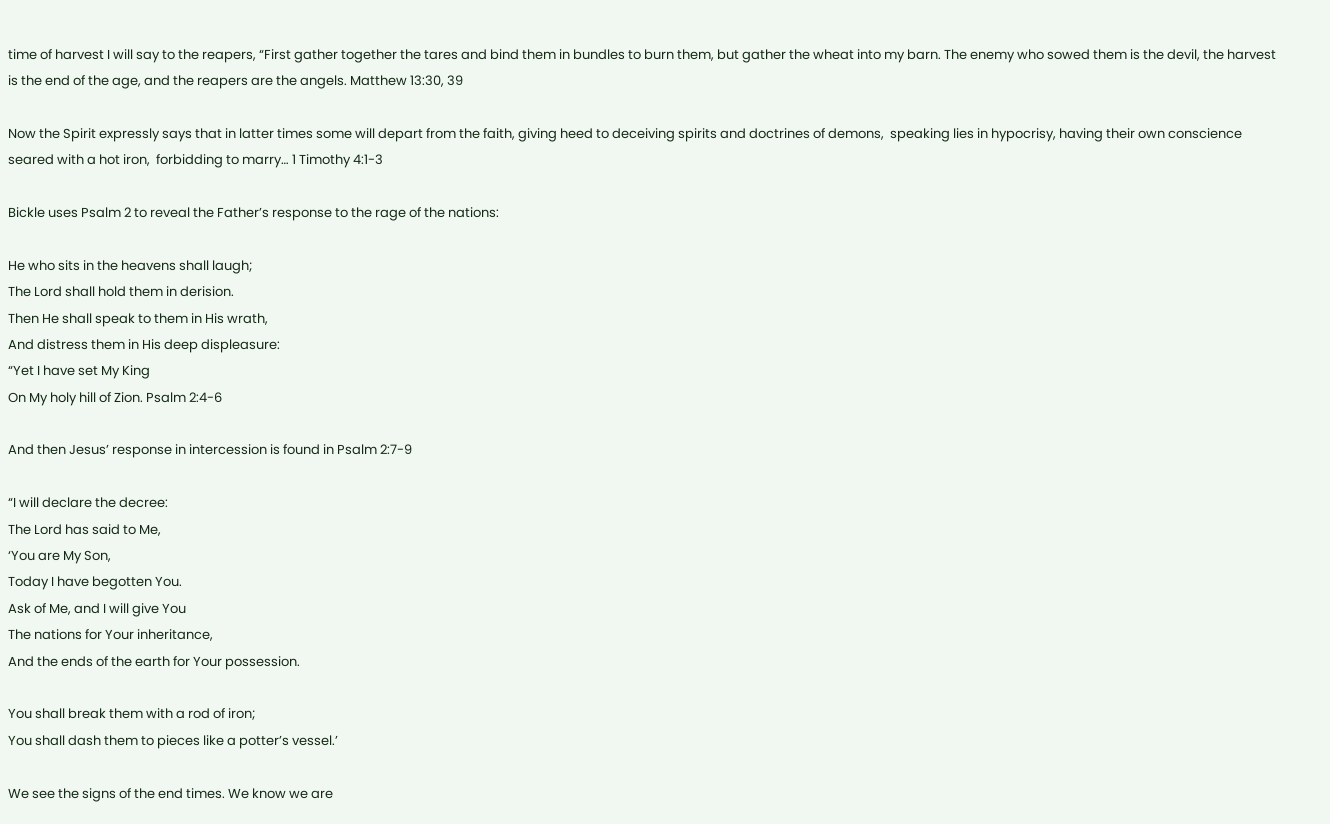time of harvest I will say to the reapers, “First gather together the tares and bind them in bundles to burn them, but gather the wheat into my barn. The enemy who sowed them is the devil, the harvest is the end of the age, and the reapers are the angels. Matthew 13:30, 39

Now the Spirit expressly says that in latter times some will depart from the faith, giving heed to deceiving spirits and doctrines of demons,  speaking lies in hypocrisy, having their own conscience seared with a hot iron,  forbidding to marry… 1 Timothy 4:1-3

Bickle uses Psalm 2 to reveal the Father’s response to the rage of the nations:

He who sits in the heavens shall laugh;
The Lord shall hold them in derision.
Then He shall speak to them in His wrath,
And distress them in His deep displeasure:
“Yet I have set My King
On My holy hill of Zion. Psalm 2:4-6

And then Jesus’ response in intercession is found in Psalm 2:7-9

“I will declare the decree:
The Lord has said to Me,
‘You are My Son,
Today I have begotten You.
Ask of Me, and I will give You
The nations for Your inheritance,
And the ends of the earth for Your possession.

You shall break them with a rod of iron;
You shall dash them to pieces like a potter’s vessel.’

We see the signs of the end times. We know we are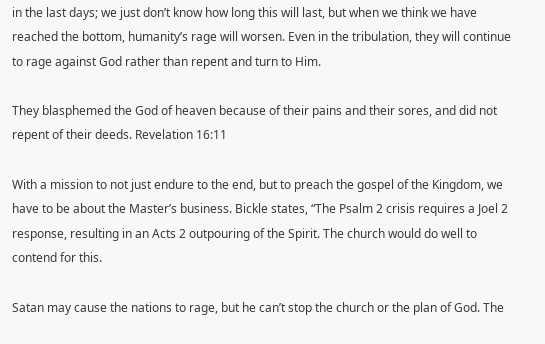in the last days; we just don’t know how long this will last, but when we think we have reached the bottom, humanity’s rage will worsen. Even in the tribulation, they will continue to rage against God rather than repent and turn to Him.

They blasphemed the God of heaven because of their pains and their sores, and did not repent of their deeds. Revelation 16:11

With a mission to not just endure to the end, but to preach the gospel of the Kingdom, we have to be about the Master’s business. Bickle states, “The Psalm 2 crisis requires a Joel 2 response, resulting in an Acts 2 outpouring of the Spirit. The church would do well to contend for this.

Satan may cause the nations to rage, but he can’t stop the church or the plan of God. The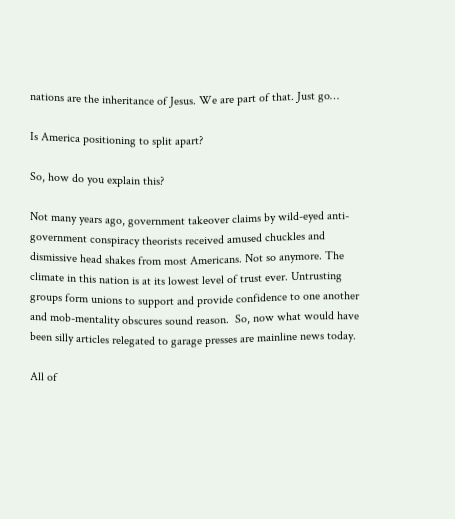nations are the inheritance of Jesus. We are part of that. Just go…

Is America positioning to split apart?

So, how do you explain this?

Not many years ago, government takeover claims by wild-eyed anti-government conspiracy theorists received amused chuckles and dismissive head shakes from most Americans. Not so anymore. The climate in this nation is at its lowest level of trust ever. Untrusting groups form unions to support and provide confidence to one another and mob-mentality obscures sound reason.  So, now what would have been silly articles relegated to garage presses are mainline news today.

All of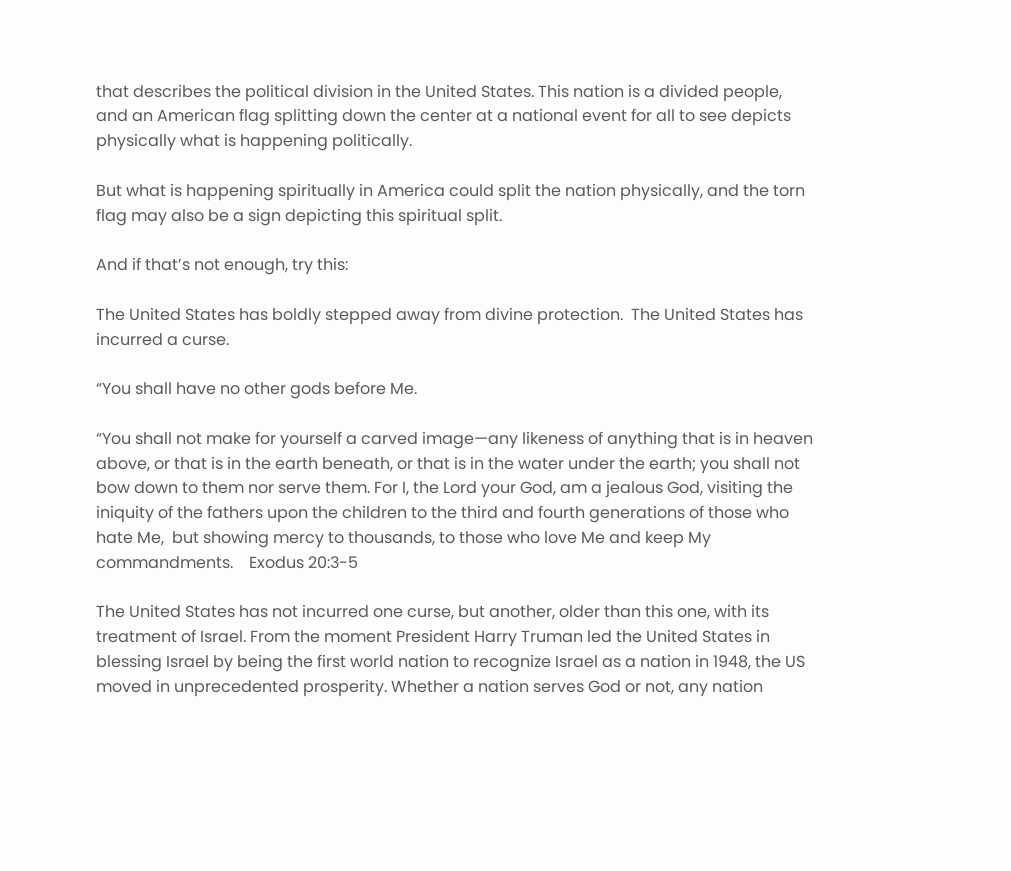that describes the political division in the United States. This nation is a divided people, and an American flag splitting down the center at a national event for all to see depicts physically what is happening politically.

But what is happening spiritually in America could split the nation physically, and the torn flag may also be a sign depicting this spiritual split.

And if that’s not enough, try this:

The United States has boldly stepped away from divine protection.  The United States has incurred a curse.

“You shall have no other gods before Me.

“You shall not make for yourself a carved image—any likeness of anything that is in heaven above, or that is in the earth beneath, or that is in the water under the earth; you shall not bow down to them nor serve them. For I, the Lord your God, am a jealous God, visiting the iniquity of the fathers upon the children to the third and fourth generations of those who hate Me,  but showing mercy to thousands, to those who love Me and keep My commandments.    Exodus 20:3-5

The United States has not incurred one curse, but another, older than this one, with its treatment of Israel. From the moment President Harry Truman led the United States in blessing Israel by being the first world nation to recognize Israel as a nation in 1948, the US moved in unprecedented prosperity. Whether a nation serves God or not, any nation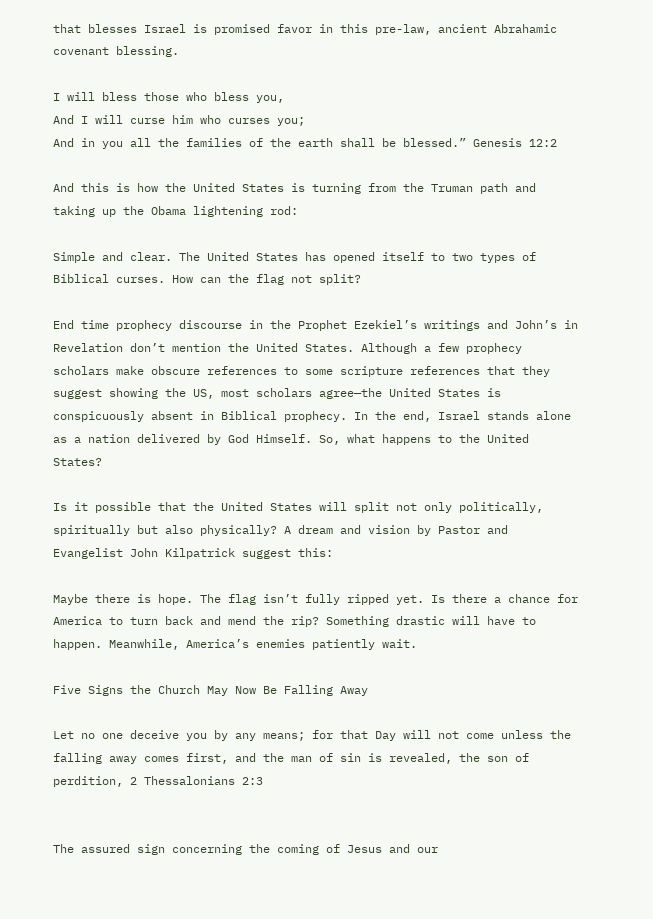that blesses Israel is promised favor in this pre-law, ancient Abrahamic covenant blessing.

I will bless those who bless you,
And I will curse him who curses you;
And in you all the families of the earth shall be blessed.” Genesis 12:2

And this is how the United States is turning from the Truman path and taking up the Obama lightening rod:

Simple and clear. The United States has opened itself to two types of Biblical curses. How can the flag not split?

End time prophecy discourse in the Prophet Ezekiel’s writings and John’s in Revelation don’t mention the United States. Although a few prophecy scholars make obscure references to some scripture references that they suggest showing the US, most scholars agree—the United States is conspicuously absent in Biblical prophecy. In the end, Israel stands alone as a nation delivered by God Himself. So, what happens to the United States?

Is it possible that the United States will split not only politically, spiritually but also physically? A dream and vision by Pastor and Evangelist John Kilpatrick suggest this:

Maybe there is hope. The flag isn’t fully ripped yet. Is there a chance for America to turn back and mend the rip? Something drastic will have to happen. Meanwhile, America’s enemies patiently wait.

Five Signs the Church May Now Be Falling Away

Let no one deceive you by any means; for that Day will not come unless the falling away comes first, and the man of sin is revealed, the son of perdition, 2 Thessalonians 2:3


The assured sign concerning the coming of Jesus and our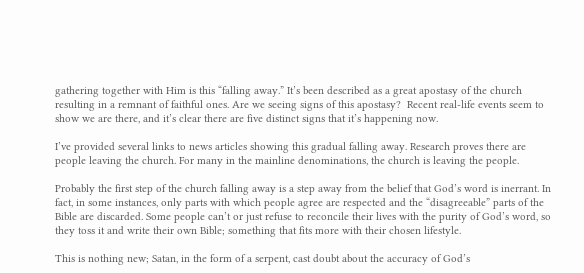gathering together with Him is this “falling away.” It’s been described as a great apostasy of the church resulting in a remnant of faithful ones. Are we seeing signs of this apostasy?  Recent real-life events seem to show we are there, and it’s clear there are five distinct signs that it’s happening now.

I’ve provided several links to news articles showing this gradual falling away. Research proves there are people leaving the church. For many in the mainline denominations, the church is leaving the people.

Probably the first step of the church falling away is a step away from the belief that God’s word is inerrant. In fact, in some instances, only parts with which people agree are respected and the “disagreeable” parts of the Bible are discarded. Some people can’t or just refuse to reconcile their lives with the purity of God’s word, so they toss it and write their own Bible; something that fits more with their chosen lifestyle.

This is nothing new; Satan, in the form of a serpent, cast doubt about the accuracy of God’s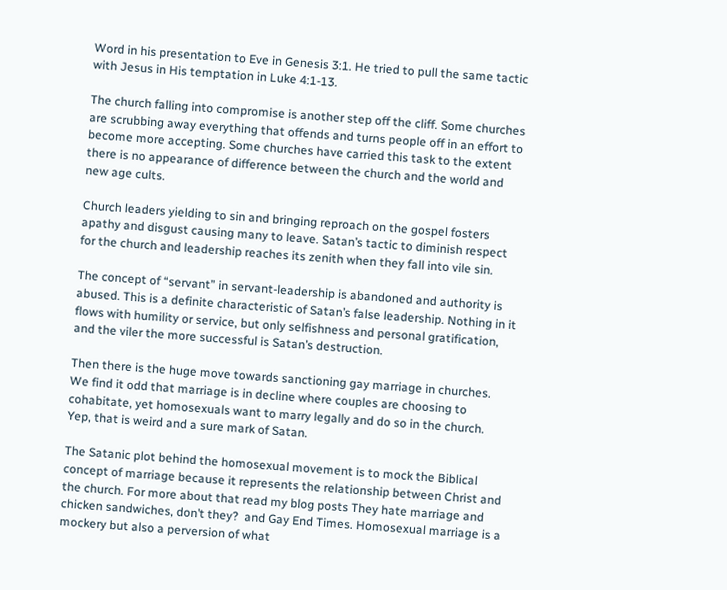Word in his presentation to Eve in Genesis 3:1. He tried to pull the same tactic with Jesus in His temptation in Luke 4:1-13.

The church falling into compromise is another step off the cliff. Some churches are scrubbing away everything that offends and turns people off in an effort to become more accepting. Some churches have carried this task to the extent there is no appearance of difference between the church and the world and new age cults.

Church leaders yielding to sin and bringing reproach on the gospel fosters apathy and disgust causing many to leave. Satan’s tactic to diminish respect for the church and leadership reaches its zenith when they fall into vile sin.

The concept of “servant” in servant-leadership is abandoned and authority is abused. This is a definite characteristic of Satan’s false leadership. Nothing in it flows with humility or service, but only selfishness and personal gratification, and the viler the more successful is Satan’s destruction.

Then there is the huge move towards sanctioning gay marriage in churches. We find it odd that marriage is in decline where couples are choosing to cohabitate, yet homosexuals want to marry legally and do so in the church. Yep, that is weird and a sure mark of Satan.

The Satanic plot behind the homosexual movement is to mock the Biblical concept of marriage because it represents the relationship between Christ and the church. For more about that read my blog posts They hate marriage and chicken sandwiches, don’t they?  and Gay End Times. Homosexual marriage is a mockery but also a perversion of what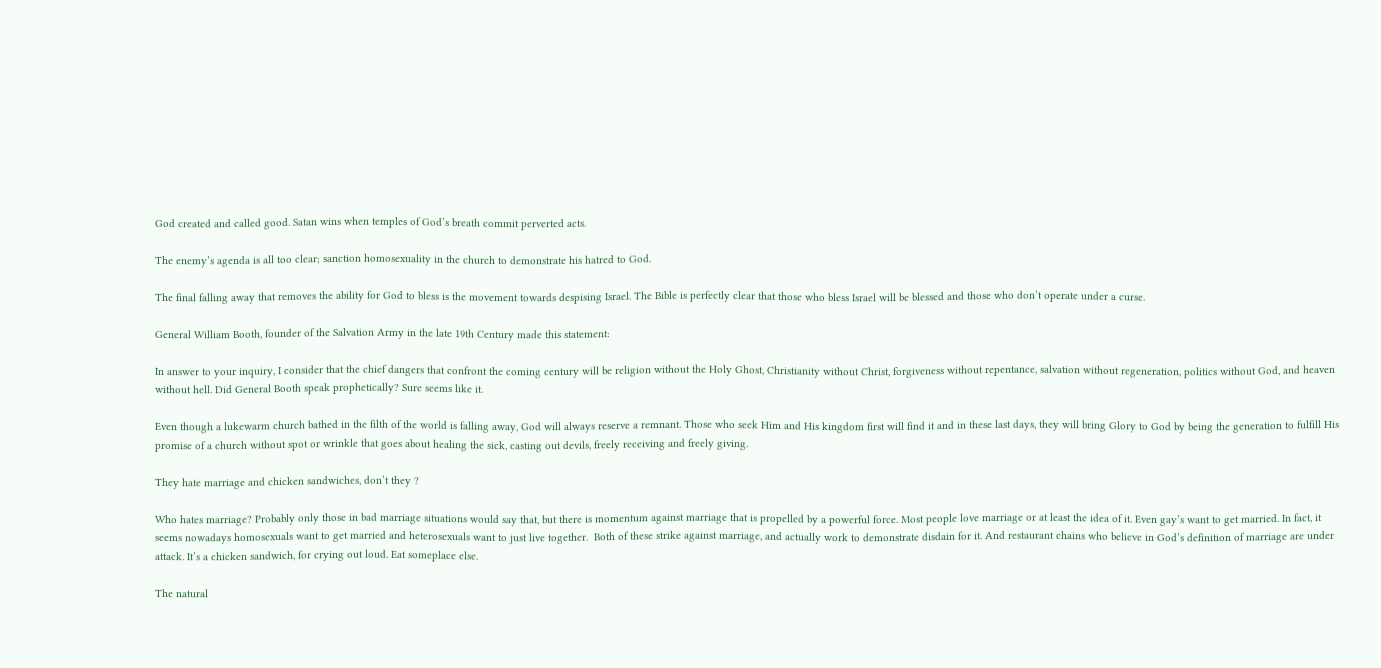God created and called good. Satan wins when temples of God’s breath commit perverted acts.

The enemy’s agenda is all too clear; sanction homosexuality in the church to demonstrate his hatred to God.

The final falling away that removes the ability for God to bless is the movement towards despising Israel. The Bible is perfectly clear that those who bless Israel will be blessed and those who don’t operate under a curse.

General William Booth, founder of the Salvation Army in the late 19th Century made this statement:

In answer to your inquiry, I consider that the chief dangers that confront the coming century will be religion without the Holy Ghost, Christianity without Christ, forgiveness without repentance, salvation without regeneration, politics without God, and heaven without hell. Did General Booth speak prophetically? Sure seems like it.

Even though a lukewarm church bathed in the filth of the world is falling away, God will always reserve a remnant. Those who seek Him and His kingdom first will find it and in these last days, they will bring Glory to God by being the generation to fulfill His promise of a church without spot or wrinkle that goes about healing the sick, casting out devils, freely receiving and freely giving.

They hate marriage and chicken sandwiches, don’t they ?

Who hates marriage? Probably only those in bad marriage situations would say that, but there is momentum against marriage that is propelled by a powerful force. Most people love marriage or at least the idea of it. Even gay’s want to get married. In fact, it seems nowadays homosexuals want to get married and heterosexuals want to just live together.  Both of these strike against marriage, and actually work to demonstrate disdain for it. And restaurant chains who believe in God’s definition of marriage are under attack. It’s a chicken sandwich, for crying out loud. Eat someplace else.

The natural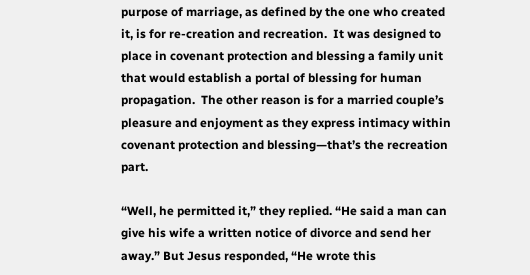purpose of marriage, as defined by the one who created it, is for re-creation and recreation.  It was designed to place in covenant protection and blessing a family unit that would establish a portal of blessing for human propagation.  The other reason is for a married couple’s pleasure and enjoyment as they express intimacy within covenant protection and blessing—that’s the recreation part.

“Well, he permitted it,” they replied. “He said a man can give his wife a written notice of divorce and send her away.” But Jesus responded, “He wrote this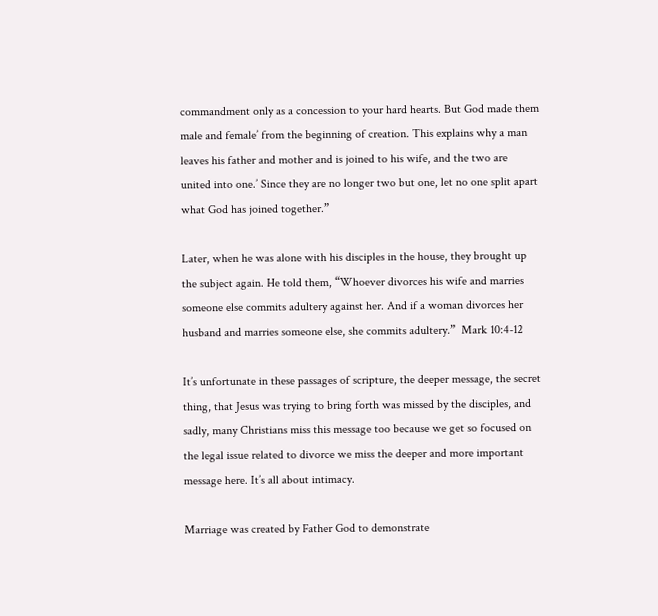commandment only as a concession to your hard hearts. But God made them male and female’ from the beginning of creation. This explains why a man leaves his father and mother and is joined to his wife, and the two are united into one.’ Since they are no longer two but one, let no one split apart what God has joined together.”

Later, when he was alone with his disciples in the house, they brought up the subject again. He told them, “Whoever divorces his wife and marries someone else commits adultery against her. And if a woman divorces her husband and marries someone else, she commits adultery.”  Mark 10:4-12

It’s unfortunate in these passages of scripture, the deeper message, the secret thing, that Jesus was trying to bring forth was missed by the disciples, and sadly, many Christians miss this message too because we get so focused on the legal issue related to divorce we miss the deeper and more important message here. It’s all about intimacy.

Marriage was created by Father God to demonstrate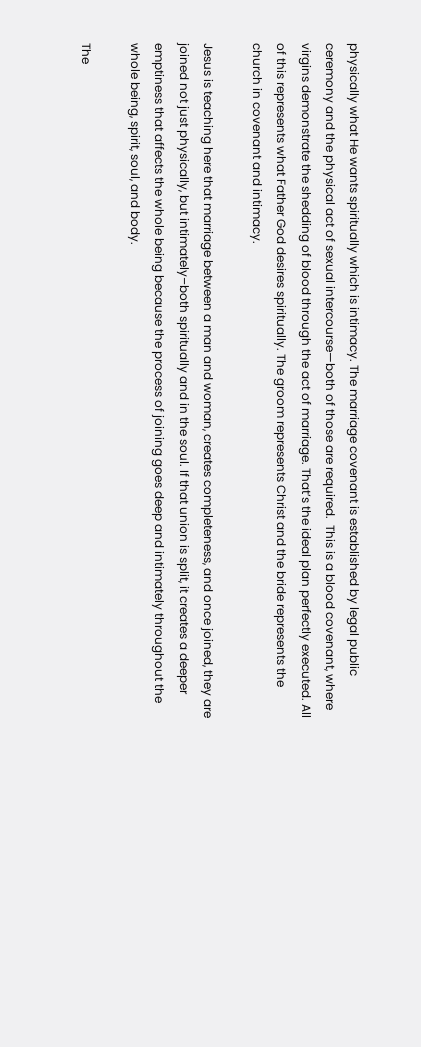physically what He wants spiritually which is intimacy. The marriage covenant is established by legal public ceremony and the physical act of sexual intercourse—both of those are required.  This is a blood covenant, where virgins demonstrate the shedding of blood through the act of marriage. That’s the ideal plan perfectly executed. All of this represents what Father God desires spiritually. The groom represents Christ and the bride represents the church in covenant and intimacy.

Jesus is teaching here that marriage between a man and woman, creates completeness, and once joined, they are joined not just physically, but intimately–both spiritually and in the soul. If that union is split, it creates a deeper emptiness that affects the whole being because the process of joining goes deep and intimately throughout the whole being, spirit, soul, and body.

The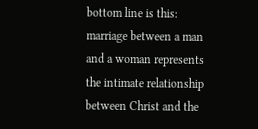bottom line is this:  marriage between a man and a woman represents the intimate relationship between Christ and the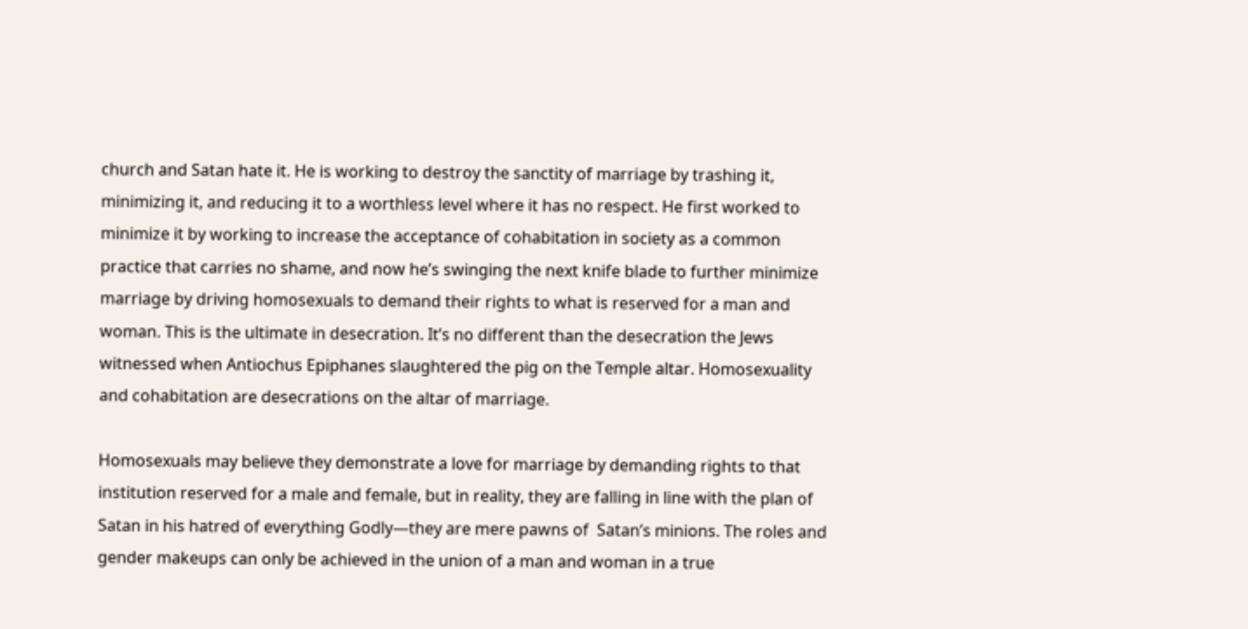church and Satan hate it. He is working to destroy the sanctity of marriage by trashing it, minimizing it, and reducing it to a worthless level where it has no respect. He first worked to minimize it by working to increase the acceptance of cohabitation in society as a common practice that carries no shame, and now he’s swinging the next knife blade to further minimize marriage by driving homosexuals to demand their rights to what is reserved for a man and woman. This is the ultimate in desecration. It’s no different than the desecration the Jews witnessed when Antiochus Epiphanes slaughtered the pig on the Temple altar. Homosexuality and cohabitation are desecrations on the altar of marriage.

Homosexuals may believe they demonstrate a love for marriage by demanding rights to that institution reserved for a male and female, but in reality, they are falling in line with the plan of Satan in his hatred of everything Godly—they are mere pawns of  Satan’s minions. The roles and gender makeups can only be achieved in the union of a man and woman in a true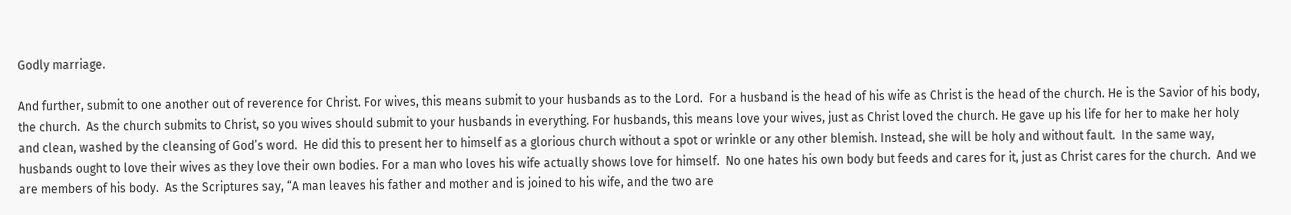Godly marriage.

And further, submit to one another out of reverence for Christ. For wives, this means submit to your husbands as to the Lord.  For a husband is the head of his wife as Christ is the head of the church. He is the Savior of his body, the church.  As the church submits to Christ, so you wives should submit to your husbands in everything. For husbands, this means love your wives, just as Christ loved the church. He gave up his life for her to make her holy and clean, washed by the cleansing of God’s word.  He did this to present her to himself as a glorious church without a spot or wrinkle or any other blemish. Instead, she will be holy and without fault.  In the same way, husbands ought to love their wives as they love their own bodies. For a man who loves his wife actually shows love for himself.  No one hates his own body but feeds and cares for it, just as Christ cares for the church.  And we are members of his body.  As the Scriptures say, “A man leaves his father and mother and is joined to his wife, and the two are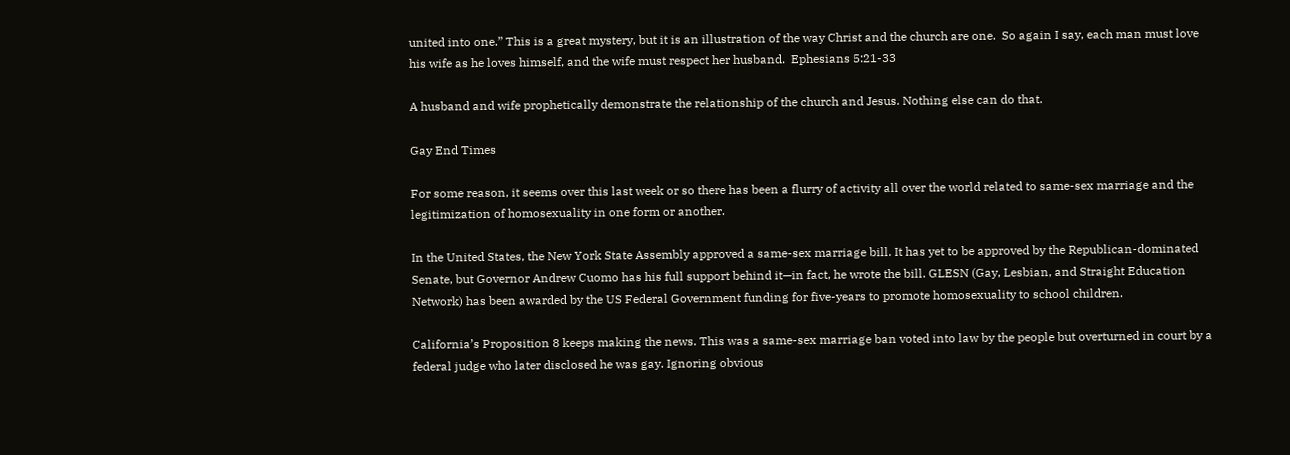united into one.” This is a great mystery, but it is an illustration of the way Christ and the church are one.  So again I say, each man must love his wife as he loves himself, and the wife must respect her husband.  Ephesians 5:21-33

A husband and wife prophetically demonstrate the relationship of the church and Jesus. Nothing else can do that.

Gay End Times

For some reason, it seems over this last week or so there has been a flurry of activity all over the world related to same-sex marriage and the legitimization of homosexuality in one form or another.

In the United States, the New York State Assembly approved a same-sex marriage bill. It has yet to be approved by the Republican-dominated Senate, but Governor Andrew Cuomo has his full support behind it—in fact, he wrote the bill. GLESN (Gay, Lesbian, and Straight Education Network) has been awarded by the US Federal Government funding for five-years to promote homosexuality to school children.

California’s Proposition 8 keeps making the news. This was a same-sex marriage ban voted into law by the people but overturned in court by a federal judge who later disclosed he was gay. Ignoring obvious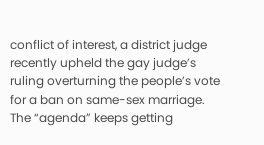conflict of interest, a district judge recently upheld the gay judge’s ruling overturning the people’s vote for a ban on same-sex marriage. The “agenda” keeps getting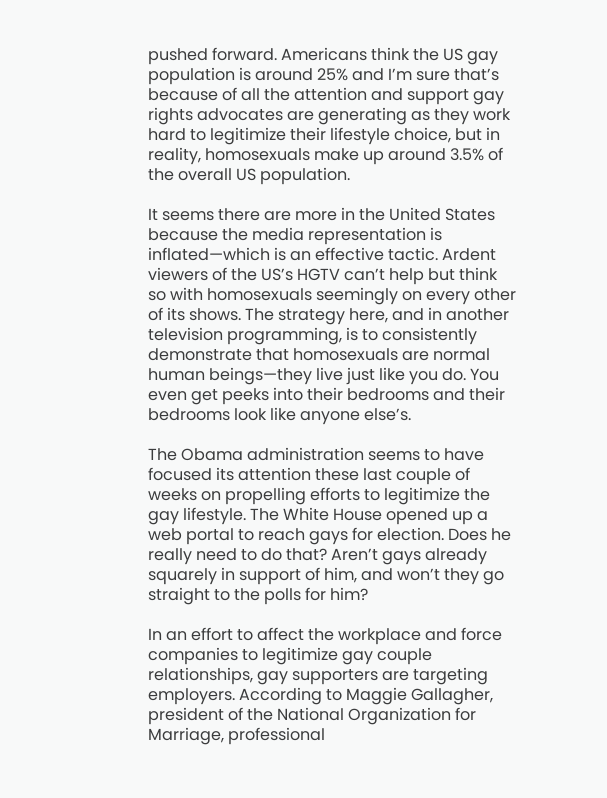pushed forward. Americans think the US gay population is around 25% and I’m sure that’s because of all the attention and support gay rights advocates are generating as they work hard to legitimize their lifestyle choice, but in reality, homosexuals make up around 3.5% of the overall US population.

It seems there are more in the United States because the media representation is inflated—which is an effective tactic. Ardent viewers of the US’s HGTV can’t help but think so with homosexuals seemingly on every other of its shows. The strategy here, and in another television programming, is to consistently demonstrate that homosexuals are normal human beings—they live just like you do. You even get peeks into their bedrooms and their bedrooms look like anyone else’s.

The Obama administration seems to have focused its attention these last couple of weeks on propelling efforts to legitimize the gay lifestyle. The White House opened up a web portal to reach gays for election. Does he really need to do that? Aren’t gays already squarely in support of him, and won’t they go straight to the polls for him?

In an effort to affect the workplace and force companies to legitimize gay couple relationships, gay supporters are targeting employers. According to Maggie Gallagher, president of the National Organization for Marriage, professional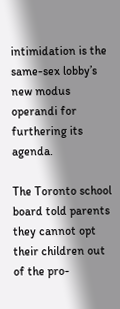intimidation is the same-sex lobby’s new modus operandi for furthering its agenda.

The Toronto school board told parents they cannot opt their children out of the pro-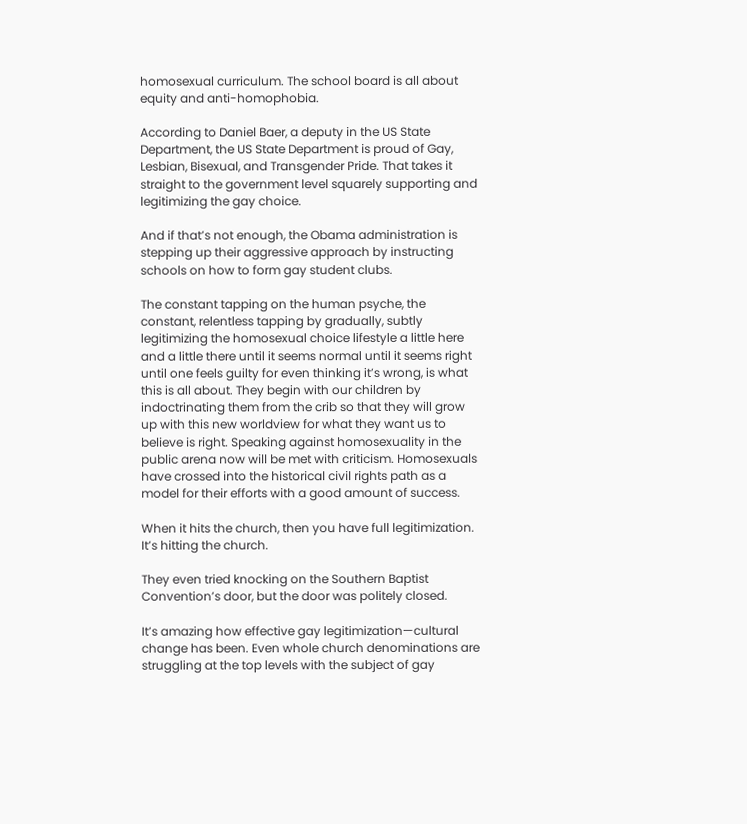homosexual curriculum. The school board is all about equity and anti-homophobia.

According to Daniel Baer, a deputy in the US State Department, the US State Department is proud of Gay, Lesbian, Bisexual, and Transgender Pride. That takes it straight to the government level squarely supporting and legitimizing the gay choice.

And if that’s not enough, the Obama administration is stepping up their aggressive approach by instructing schools on how to form gay student clubs.

The constant tapping on the human psyche, the constant, relentless tapping by gradually, subtly legitimizing the homosexual choice lifestyle a little here and a little there until it seems normal until it seems right until one feels guilty for even thinking it’s wrong, is what this is all about. They begin with our children by indoctrinating them from the crib so that they will grow up with this new worldview for what they want us to believe is right. Speaking against homosexuality in the public arena now will be met with criticism. Homosexuals have crossed into the historical civil rights path as a model for their efforts with a good amount of success.

When it hits the church, then you have full legitimization. It’s hitting the church.

They even tried knocking on the Southern Baptist Convention’s door, but the door was politely closed.

It’s amazing how effective gay legitimization—cultural change has been. Even whole church denominations are struggling at the top levels with the subject of gay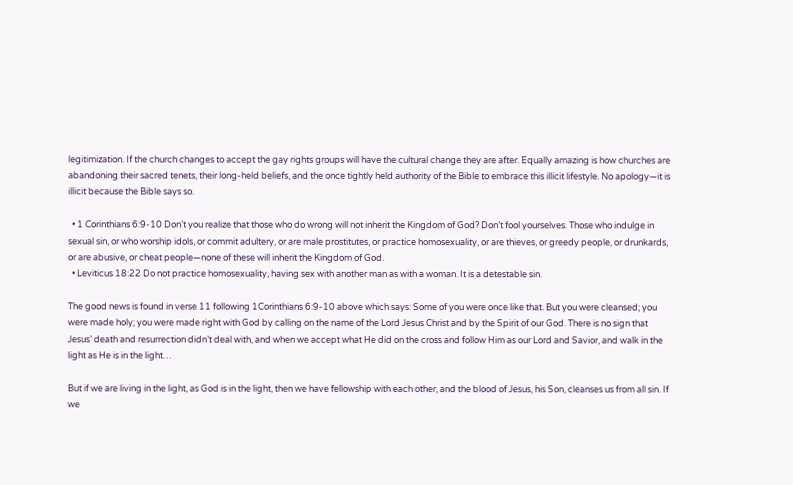legitimization. If the church changes to accept the gay rights groups will have the cultural change they are after. Equally amazing is how churches are abandoning their sacred tenets, their long-held beliefs, and the once tightly held authority of the Bible to embrace this illicit lifestyle. No apology—it is illicit because the Bible says so.

  • 1 Corinthians 6:9-10 Don’t you realize that those who do wrong will not inherit the Kingdom of God? Don’t fool yourselves. Those who indulge in sexual sin, or who worship idols, or commit adultery, or are male prostitutes, or practice homosexuality, or are thieves, or greedy people, or drunkards, or are abusive, or cheat people—none of these will inherit the Kingdom of God.
  • Leviticus 18:22 Do not practice homosexuality, having sex with another man as with a woman. It is a detestable sin.

The good news is found in verse 11 following 1Corinthians 6:9-10 above which says: Some of you were once like that. But you were cleansed; you were made holy; you were made right with God by calling on the name of the Lord Jesus Christ and by the Spirit of our God. There is no sign that Jesus’ death and resurrection didn’t deal with, and when we accept what He did on the cross and follow Him as our Lord and Savior, and walk in the light as He is in the light…

But if we are living in the light, as God is in the light, then we have fellowship with each other, and the blood of Jesus, his Son, cleanses us from all sin. If we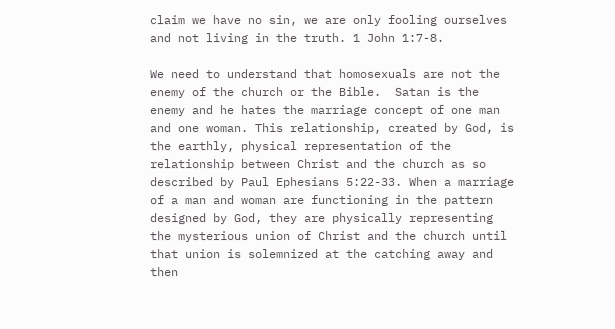claim we have no sin, we are only fooling ourselves and not living in the truth. 1 John 1:7-8.

We need to understand that homosexuals are not the enemy of the church or the Bible.  Satan is the enemy and he hates the marriage concept of one man and one woman. This relationship, created by God, is the earthly, physical representation of the relationship between Christ and the church as so described by Paul Ephesians 5:22-33. When a marriage of a man and woman are functioning in the pattern designed by God, they are physically representing the mysterious union of Christ and the church until that union is solemnized at the catching away and then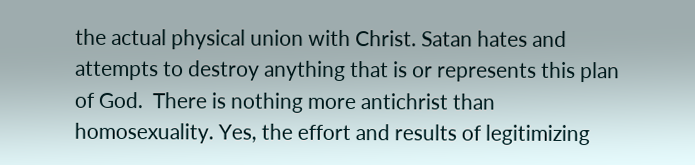the actual physical union with Christ. Satan hates and attempts to destroy anything that is or represents this plan of God.  There is nothing more antichrist than homosexuality. Yes, the effort and results of legitimizing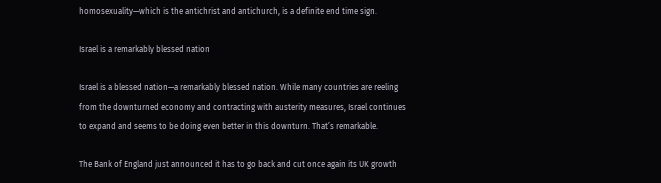homosexuality—which is the antichrist and antichurch, is a definite end time sign.

Israel is a remarkably blessed nation

Israel is a blessed nation—a remarkably blessed nation. While many countries are reeling from the downturned economy and contracting with austerity measures, Israel continues to expand and seems to be doing even better in this downturn. That’s remarkable.

The Bank of England just announced it has to go back and cut once again its UK growth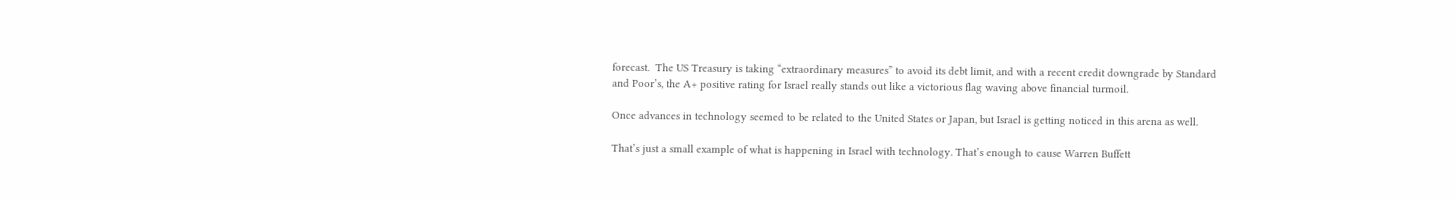forecast.  The US Treasury is taking “extraordinary measures” to avoid its debt limit, and with a recent credit downgrade by Standard and Poor’s, the A+ positive rating for Israel really stands out like a victorious flag waving above financial turmoil.

Once advances in technology seemed to be related to the United States or Japan, but Israel is getting noticed in this arena as well.

That’s just a small example of what is happening in Israel with technology. That’s enough to cause Warren Buffett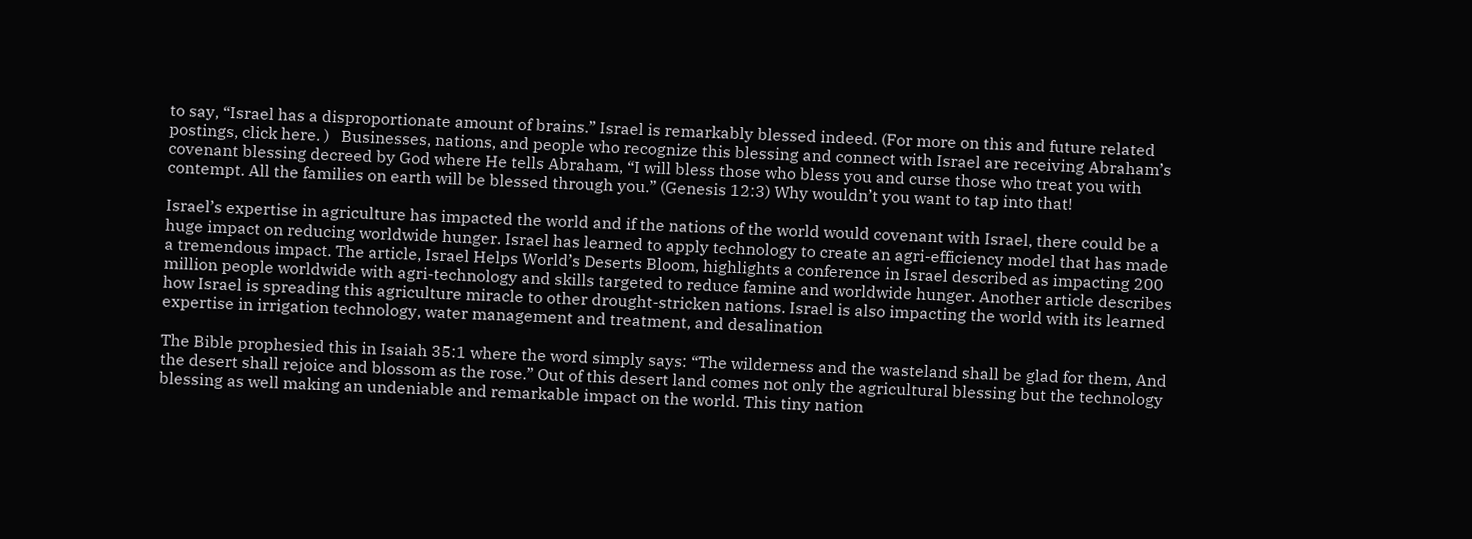to say, “Israel has a disproportionate amount of brains.” Israel is remarkably blessed indeed. (For more on this and future related postings, click here. )   Businesses, nations, and people who recognize this blessing and connect with Israel are receiving Abraham’s covenant blessing decreed by God where He tells Abraham, “I will bless those who bless you and curse those who treat you with contempt. All the families on earth will be blessed through you.” (Genesis 12:3) Why wouldn’t you want to tap into that!

Israel’s expertise in agriculture has impacted the world and if the nations of the world would covenant with Israel, there could be a huge impact on reducing worldwide hunger. Israel has learned to apply technology to create an agri-efficiency model that has made a tremendous impact. The article, Israel Helps World’s Deserts Bloom, highlights a conference in Israel described as impacting 200 million people worldwide with agri-technology and skills targeted to reduce famine and worldwide hunger. Another article describes how Israel is spreading this agriculture miracle to other drought-stricken nations. Israel is also impacting the world with its learned expertise in irrigation technology, water management and treatment, and desalination

The Bible prophesied this in Isaiah 35:1 where the word simply says: “The wilderness and the wasteland shall be glad for them, And the desert shall rejoice and blossom as the rose.” Out of this desert land comes not only the agricultural blessing but the technology blessing as well making an undeniable and remarkable impact on the world. This tiny nation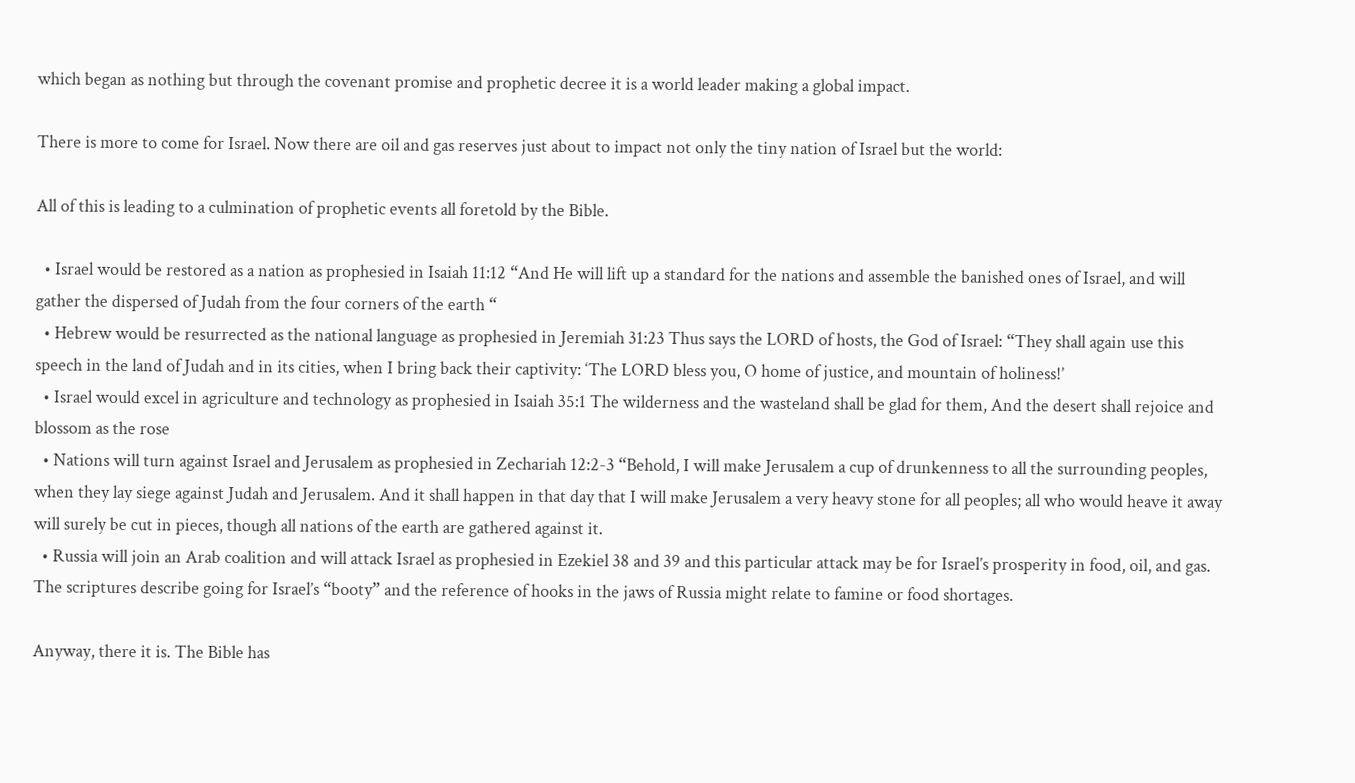which began as nothing but through the covenant promise and prophetic decree it is a world leader making a global impact.

There is more to come for Israel. Now there are oil and gas reserves just about to impact not only the tiny nation of Israel but the world:

All of this is leading to a culmination of prophetic events all foretold by the Bible.

  • Israel would be restored as a nation as prophesied in Isaiah 11:12 “And He will lift up a standard for the nations and assemble the banished ones of Israel, and will gather the dispersed of Judah from the four corners of the earth “
  • Hebrew would be resurrected as the national language as prophesied in Jeremiah 31:23 Thus says the LORD of hosts, the God of Israel: “They shall again use this speech in the land of Judah and in its cities, when I bring back their captivity: ‘The LORD bless you, O home of justice, and mountain of holiness!’
  • Israel would excel in agriculture and technology as prophesied in Isaiah 35:1 The wilderness and the wasteland shall be glad for them, And the desert shall rejoice and blossom as the rose
  • Nations will turn against Israel and Jerusalem as prophesied in Zechariah 12:2-3 “Behold, I will make Jerusalem a cup of drunkenness to all the surrounding peoples, when they lay siege against Judah and Jerusalem. And it shall happen in that day that I will make Jerusalem a very heavy stone for all peoples; all who would heave it away will surely be cut in pieces, though all nations of the earth are gathered against it.
  • Russia will join an Arab coalition and will attack Israel as prophesied in Ezekiel 38 and 39 and this particular attack may be for Israel’s prosperity in food, oil, and gas. The scriptures describe going for Israel’s “booty” and the reference of hooks in the jaws of Russia might relate to famine or food shortages.

Anyway, there it is. The Bible has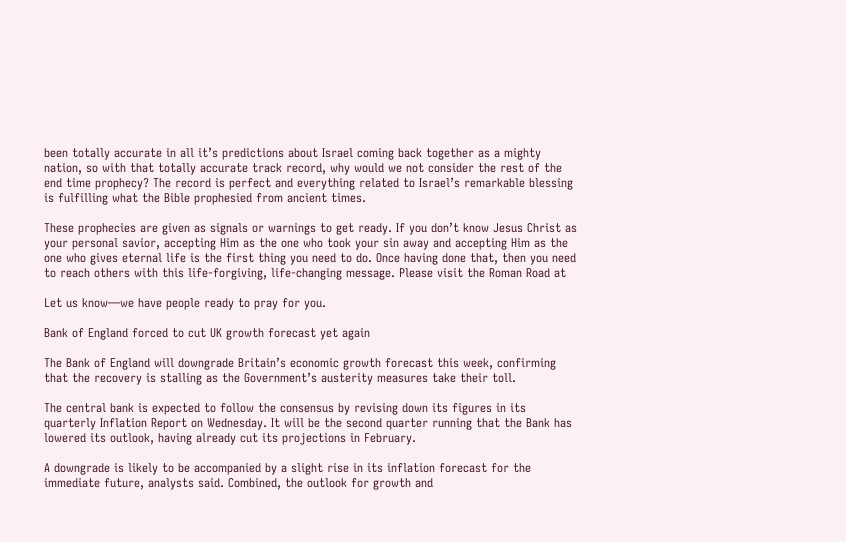been totally accurate in all it’s predictions about Israel coming back together as a mighty nation, so with that totally accurate track record, why would we not consider the rest of the end time prophecy? The record is perfect and everything related to Israel’s remarkable blessing is fulfilling what the Bible prophesied from ancient times.

These prophecies are given as signals or warnings to get ready. If you don’t know Jesus Christ as your personal savior, accepting Him as the one who took your sin away and accepting Him as the one who gives eternal life is the first thing you need to do. Once having done that, then you need to reach others with this life-forgiving, life-changing message. Please visit the Roman Road at

Let us know—we have people ready to pray for you.

Bank of England forced to cut UK growth forecast yet again

The Bank of England will downgrade Britain’s economic growth forecast this week, confirming that the recovery is stalling as the Government’s austerity measures take their toll.

The central bank is expected to follow the consensus by revising down its figures in its quarterly Inflation Report on Wednesday. It will be the second quarter running that the Bank has lowered its outlook, having already cut its projections in February.

A downgrade is likely to be accompanied by a slight rise in its inflation forecast for the immediate future, analysts said. Combined, the outlook for growth and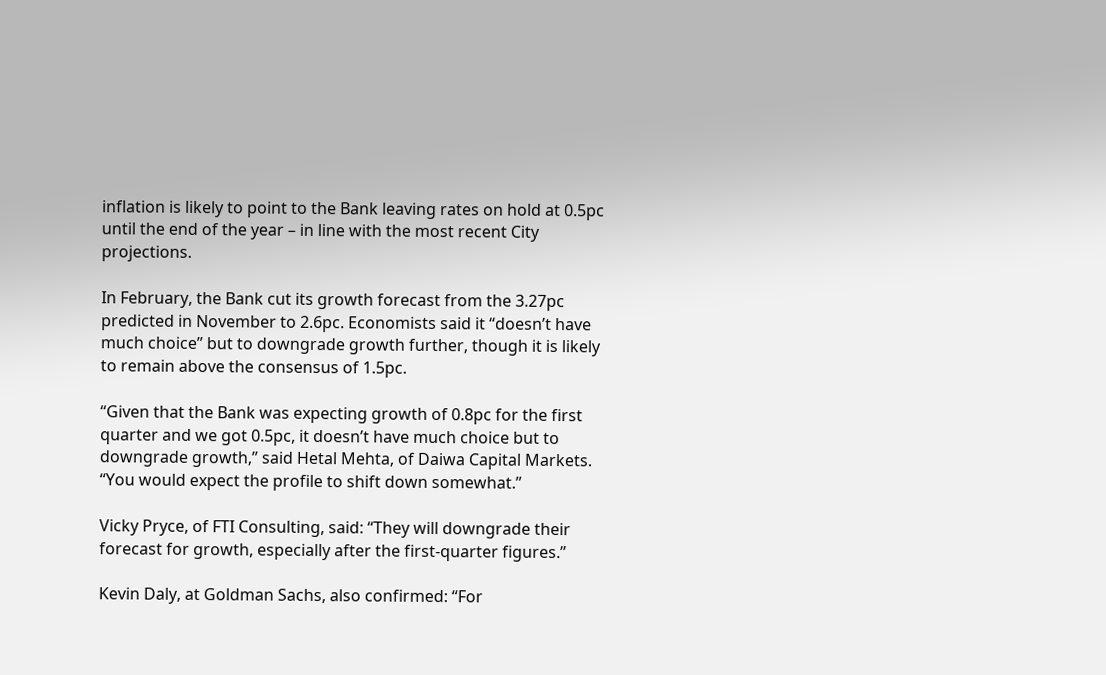inflation is likely to point to the Bank leaving rates on hold at 0.5pc until the end of the year – in line with the most recent City projections.

In February, the Bank cut its growth forecast from the 3.27pc predicted in November to 2.6pc. Economists said it “doesn’t have much choice” but to downgrade growth further, though it is likely to remain above the consensus of 1.5pc.

“Given that the Bank was expecting growth of 0.8pc for the first quarter and we got 0.5pc, it doesn’t have much choice but to downgrade growth,” said Hetal Mehta, of Daiwa Capital Markets. “You would expect the profile to shift down somewhat.”

Vicky Pryce, of FTI Consulting, said: “They will downgrade their forecast for growth, especially after the first-quarter figures.”

Kevin Daly, at Goldman Sachs, also confirmed: “For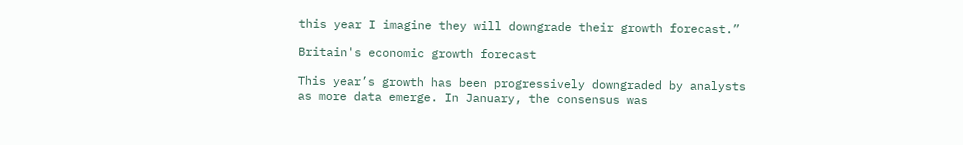this year I imagine they will downgrade their growth forecast.”

Britain's economic growth forecast

This year’s growth has been progressively downgraded by analysts as more data emerge. In January, the consensus was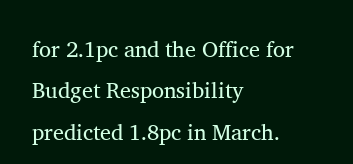for 2.1pc and the Office for Budget Responsibility predicted 1.8pc in March.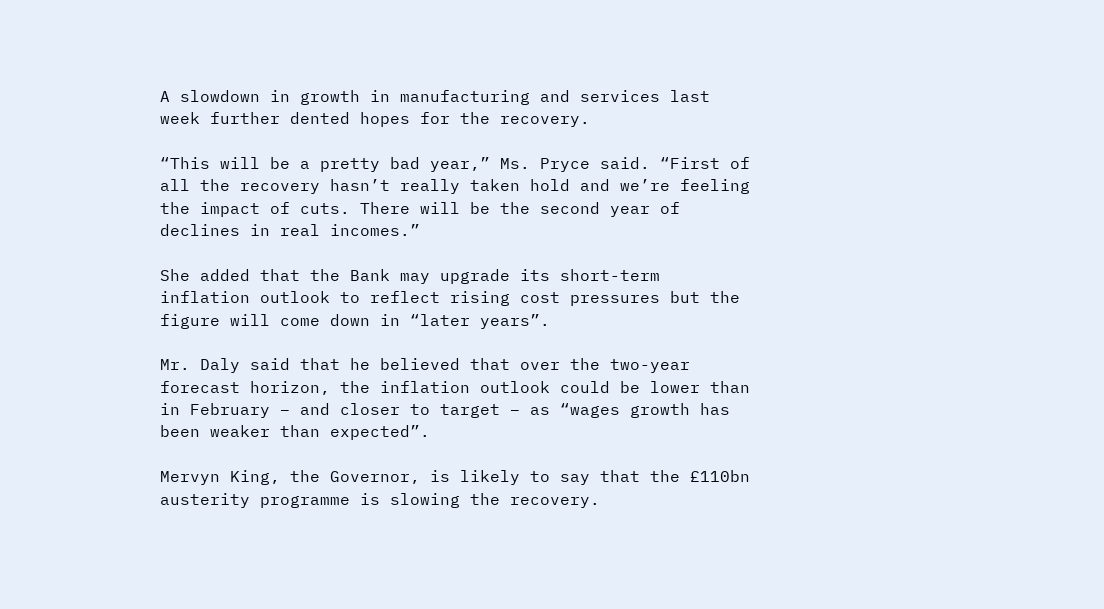A slowdown in growth in manufacturing and services last week further dented hopes for the recovery.

“This will be a pretty bad year,” Ms. Pryce said. “First of all the recovery hasn’t really taken hold and we’re feeling the impact of cuts. There will be the second year of declines in real incomes.”

She added that the Bank may upgrade its short-term inflation outlook to reflect rising cost pressures but the figure will come down in “later years”.

Mr. Daly said that he believed that over the two-year forecast horizon, the inflation outlook could be lower than in February – and closer to target – as “wages growth has been weaker than expected”.

Mervyn King, the Governor, is likely to say that the £110bn austerity programme is slowing the recovery.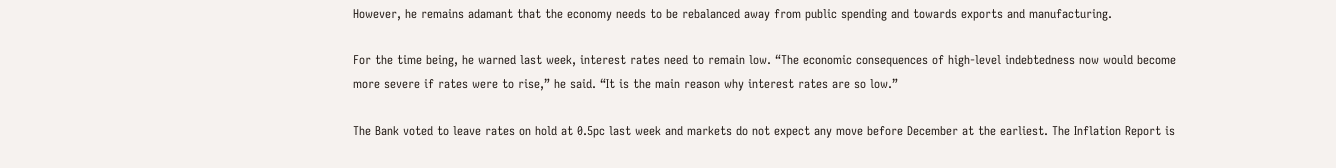However, he remains adamant that the economy needs to be rebalanced away from public spending and towards exports and manufacturing.

For the time being, he warned last week, interest rates need to remain low. “The economic consequences of high-level indebtedness now would become more severe if rates were to rise,” he said. “It is the main reason why interest rates are so low.”

The Bank voted to leave rates on hold at 0.5pc last week and markets do not expect any move before December at the earliest. The Inflation Report is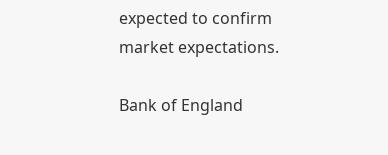expected to confirm market expectations.

Bank of England